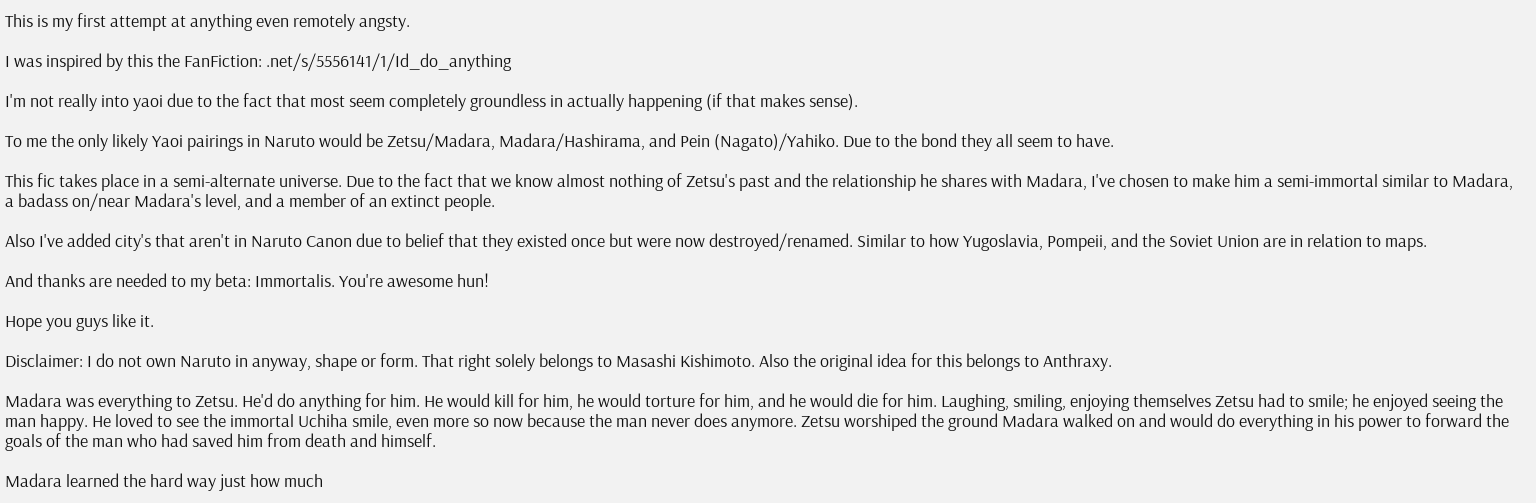This is my first attempt at anything even remotely angsty.

I was inspired by this the FanFiction: .net/s/5556141/1/Id_do_anything

I'm not really into yaoi due to the fact that most seem completely groundless in actually happening (if that makes sense).

To me the only likely Yaoi pairings in Naruto would be Zetsu/Madara, Madara/Hashirama, and Pein (Nagato)/Yahiko. Due to the bond they all seem to have.

This fic takes place in a semi-alternate universe. Due to the fact that we know almost nothing of Zetsu's past and the relationship he shares with Madara, I've chosen to make him a semi-immortal similar to Madara, a badass on/near Madara's level, and a member of an extinct people.

Also I've added city's that aren't in Naruto Canon due to belief that they existed once but were now destroyed/renamed. Similar to how Yugoslavia, Pompeii, and the Soviet Union are in relation to maps.

And thanks are needed to my beta: Immortalis. You're awesome hun!

Hope you guys like it.

Disclaimer: I do not own Naruto in anyway, shape or form. That right solely belongs to Masashi Kishimoto. Also the original idea for this belongs to Anthraxy.

Madara was everything to Zetsu. He'd do anything for him. He would kill for him, he would torture for him, and he would die for him. Laughing, smiling, enjoying themselves Zetsu had to smile; he enjoyed seeing the man happy. He loved to see the immortal Uchiha smile, even more so now because the man never does anymore. Zetsu worshiped the ground Madara walked on and would do everything in his power to forward the goals of the man who had saved him from death and himself.

Madara learned the hard way just how much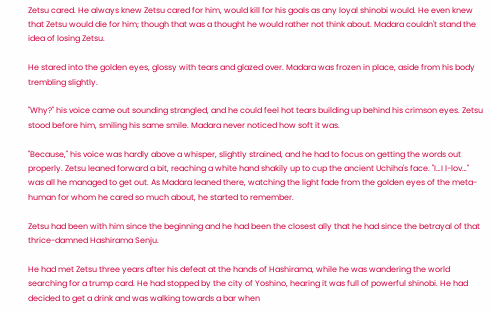Zetsu cared. He always knew Zetsu cared for him, would kill for his goals as any loyal shinobi would. He even knew that Zetsu would die for him; though that was a thought he would rather not think about. Madara couldn't stand the idea of losing Zetsu.

He stared into the golden eyes, glossy with tears and glazed over. Madara was frozen in place, aside from his body trembling slightly.

"Why?" his voice came out sounding strangled, and he could feel hot tears building up behind his crimson eyes. Zetsu stood before him, smiling his same smile. Madara never noticed how soft it was.

"Because," his voice was hardly above a whisper, slightly strained, and he had to focus on getting the words out properly. Zetsu leaned forward a bit, reaching a white hand shakily up to cup the ancient Uchiha's face. "I…I l-lov…" was all he managed to get out. As Madara leaned there, watching the light fade from the golden eyes of the meta-human for whom he cared so much about, he started to remember.

Zetsu had been with him since the beginning and he had been the closest ally that he had since the betrayal of that thrice-damned Hashirama Senju.

He had met Zetsu three years after his defeat at the hands of Hashirama, while he was wandering the world searching for a trump card. He had stopped by the city of Yoshino, hearing it was full of powerful shinobi. He had decided to get a drink and was walking towards a bar when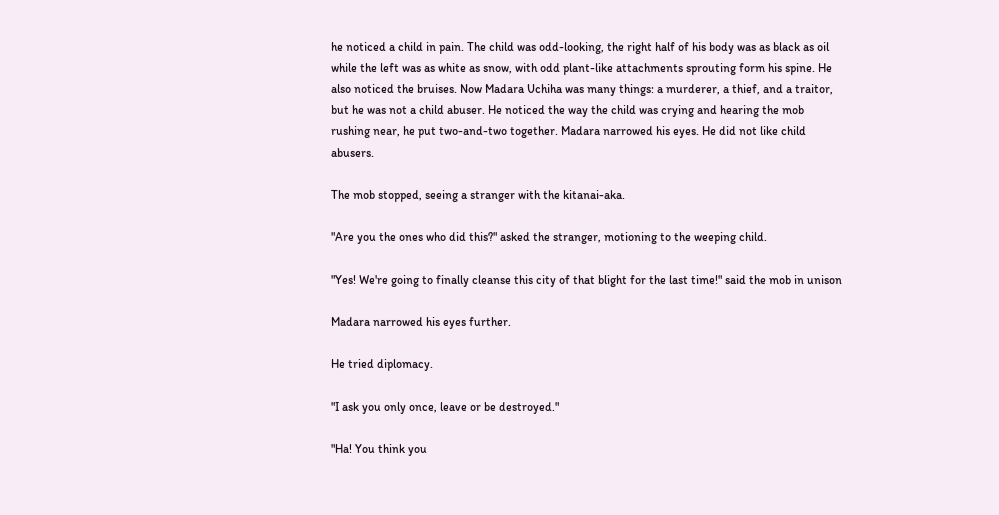he noticed a child in pain. The child was odd-looking, the right half of his body was as black as oil while the left was as white as snow, with odd plant-like attachments sprouting form his spine. He also noticed the bruises. Now Madara Uchiha was many things: a murderer, a thief, and a traitor, but he was not a child abuser. He noticed the way the child was crying and hearing the mob rushing near, he put two-and-two together. Madara narrowed his eyes. He did not like child abusers.

The mob stopped, seeing a stranger with the kitanai-aka.

"Are you the ones who did this?" asked the stranger, motioning to the weeping child.

"Yes! We're going to finally cleanse this city of that blight for the last time!" said the mob in unison

Madara narrowed his eyes further.

He tried diplomacy.

"I ask you only once, leave or be destroyed."

"Ha! You think you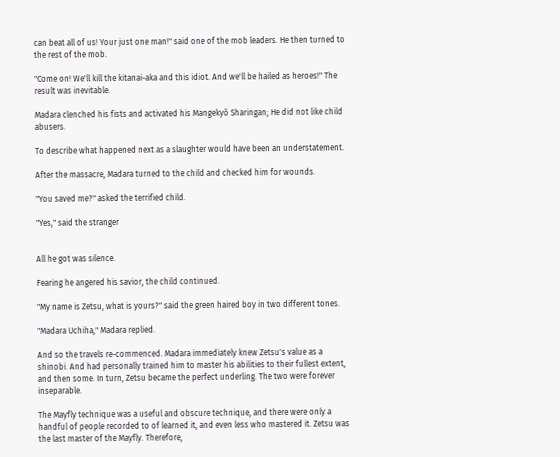can beat all of us! Your just one man!" said one of the mob leaders. He then turned to the rest of the mob.

"Come on! We'll kill the kitanai-aka and this idiot. And we'll be hailed as heroes!" The result was inevitable.

Madara clenched his fists and activated his Mangekyō Sharingan; He did not like child abusers.

To describe what happened next as a slaughter would have been an understatement.

After the massacre, Madara turned to the child and checked him for wounds.

"You saved me?" asked the terrified child.

"Yes," said the stranger


All he got was silence.

Fearing he angered his savior, the child continued.

"My name is Zetsu, what is yours?" said the green haired boy in two different tones.

"Madara Uchiha," Madara replied.

And so the travels re-commenced. Madara immediately knew Zetsu's value as a shinobi. And had personally trained him to master his abilities to their fullest extent, and then some. In turn, Zetsu became the perfect underling. The two were forever inseparable.

The Mayfly technique was a useful and obscure technique, and there were only a handful of people recorded to of learned it, and even less who mastered it. Zetsu was the last master of the Mayfly. Therefore,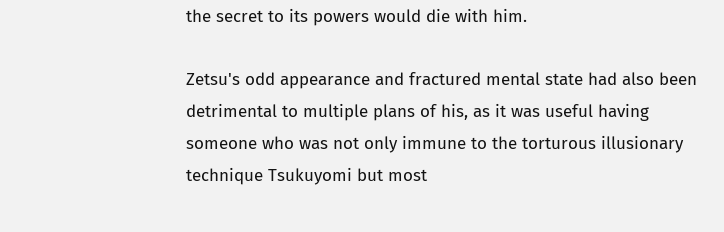the secret to its powers would die with him.

Zetsu's odd appearance and fractured mental state had also been detrimental to multiple plans of his, as it was useful having someone who was not only immune to the torturous illusionary technique Tsukuyomi but most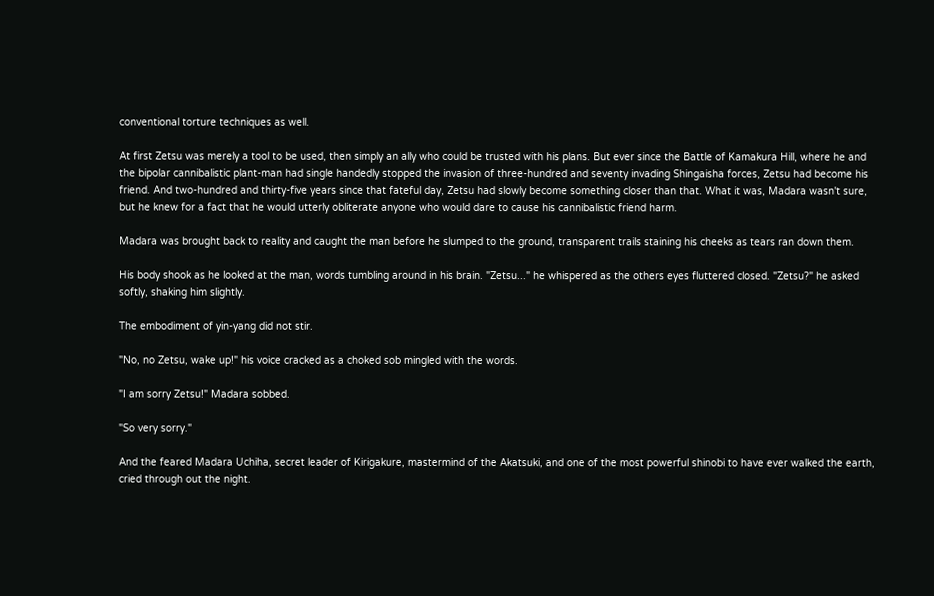conventional torture techniques as well.

At first Zetsu was merely a tool to be used, then simply an ally who could be trusted with his plans. But ever since the Battle of Kamakura Hill, where he and the bipolar cannibalistic plant-man had single handedly stopped the invasion of three-hundred and seventy invading Shingaisha forces, Zetsu had become his friend. And two-hundred and thirty-five years since that fateful day, Zetsu had slowly become something closer than that. What it was, Madara wasn't sure, but he knew for a fact that he would utterly obliterate anyone who would dare to cause his cannibalistic friend harm.

Madara was brought back to reality and caught the man before he slumped to the ground, transparent trails staining his cheeks as tears ran down them.

His body shook as he looked at the man, words tumbling around in his brain. "Zetsu..." he whispered as the others eyes fluttered closed. "Zetsu?" he asked softly, shaking him slightly.

The embodiment of yin-yang did not stir.

"No, no Zetsu, wake up!" his voice cracked as a choked sob mingled with the words.

"I am sorry Zetsu!" Madara sobbed.

"So very sorry."

And the feared Madara Uchiha, secret leader of Kirigakure, mastermind of the Akatsuki, and one of the most powerful shinobi to have ever walked the earth, cried through out the night.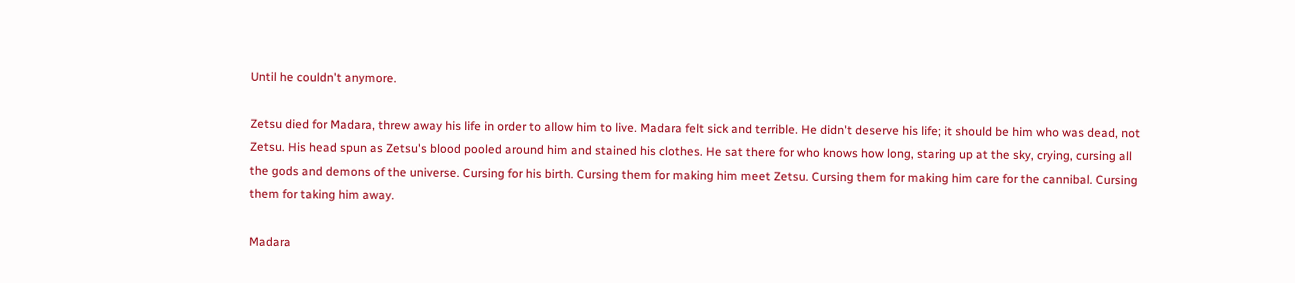Until he couldn't anymore.

Zetsu died for Madara, threw away his life in order to allow him to live. Madara felt sick and terrible. He didn't deserve his life; it should be him who was dead, not Zetsu. His head spun as Zetsu's blood pooled around him and stained his clothes. He sat there for who knows how long, staring up at the sky, crying, cursing all the gods and demons of the universe. Cursing for his birth. Cursing them for making him meet Zetsu. Cursing them for making him care for the cannibal. Cursing them for taking him away.

Madara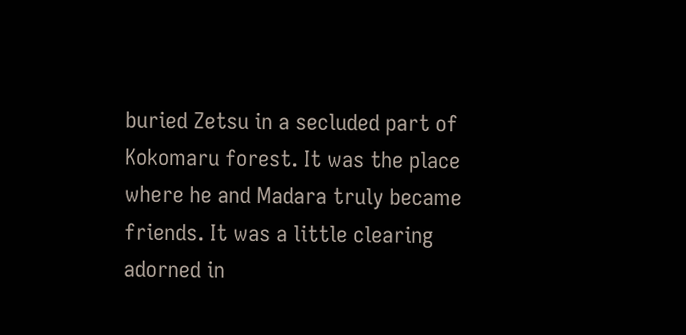buried Zetsu in a secluded part of Kokomaru forest. It was the place where he and Madara truly became friends. It was a little clearing adorned in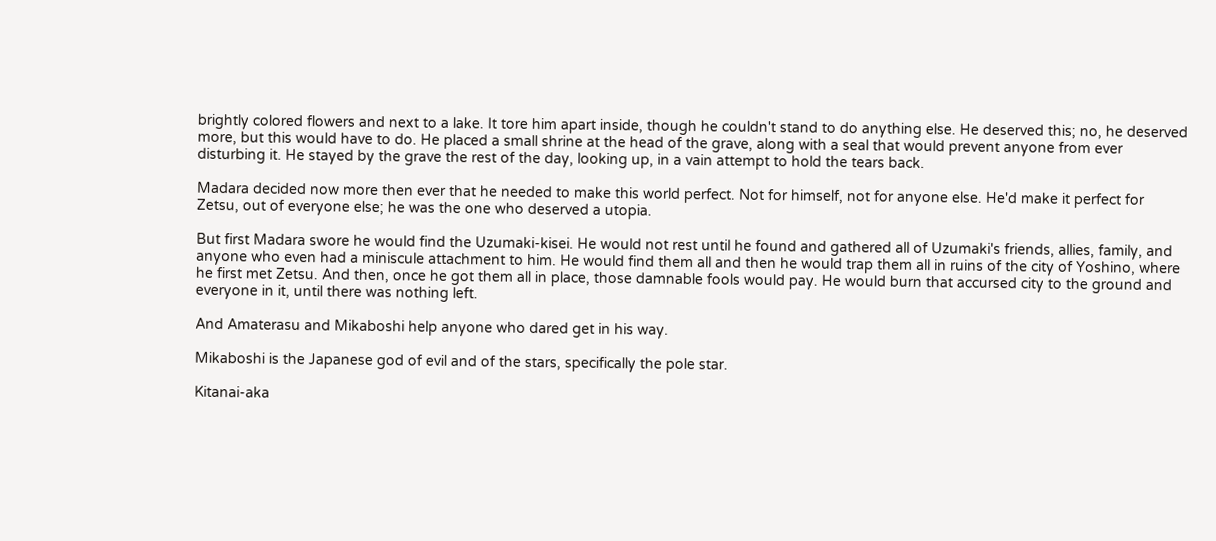brightly colored flowers and next to a lake. It tore him apart inside, though he couldn't stand to do anything else. He deserved this; no, he deserved more, but this would have to do. He placed a small shrine at the head of the grave, along with a seal that would prevent anyone from ever disturbing it. He stayed by the grave the rest of the day, looking up, in a vain attempt to hold the tears back.

Madara decided now more then ever that he needed to make this world perfect. Not for himself, not for anyone else. He'd make it perfect for Zetsu, out of everyone else; he was the one who deserved a utopia.

But first Madara swore he would find the Uzumaki-kisei. He would not rest until he found and gathered all of Uzumaki's friends, allies, family, and anyone who even had a miniscule attachment to him. He would find them all and then he would trap them all in ruins of the city of Yoshino, where he first met Zetsu. And then, once he got them all in place, those damnable fools would pay. He would burn that accursed city to the ground and everyone in it, until there was nothing left.

And Amaterasu and Mikaboshi help anyone who dared get in his way.

Mikaboshi is the Japanese god of evil and of the stars, specifically the pole star.

Kitanai-aka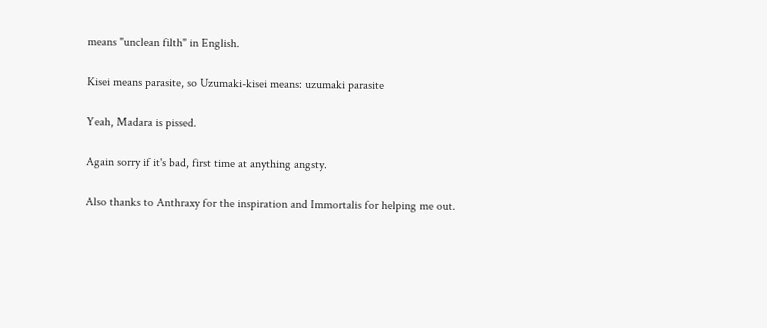means "unclean filth" in English.

Kisei means parasite, so Uzumaki-kisei means: uzumaki parasite

Yeah, Madara is pissed.

Again sorry if it's bad, first time at anything angsty.

Also thanks to Anthraxy for the inspiration and Immortalis for helping me out.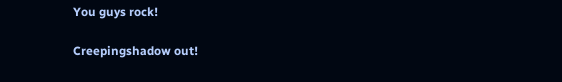You guys rock!

Creepingshadow out!